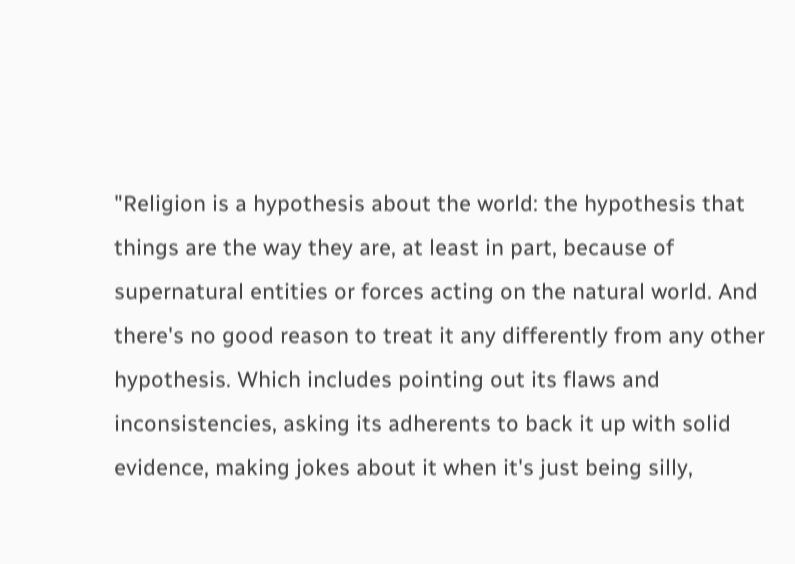"Religion is a hypothesis about the world: the hypothesis that things are the way they are, at least in part, because of supernatural entities or forces acting on the natural world. And there's no good reason to treat it any differently from any other hypothesis. Which includes pointing out its flaws and inconsistencies, asking its adherents to back it up with solid evidence, making jokes about it when it's just being silly,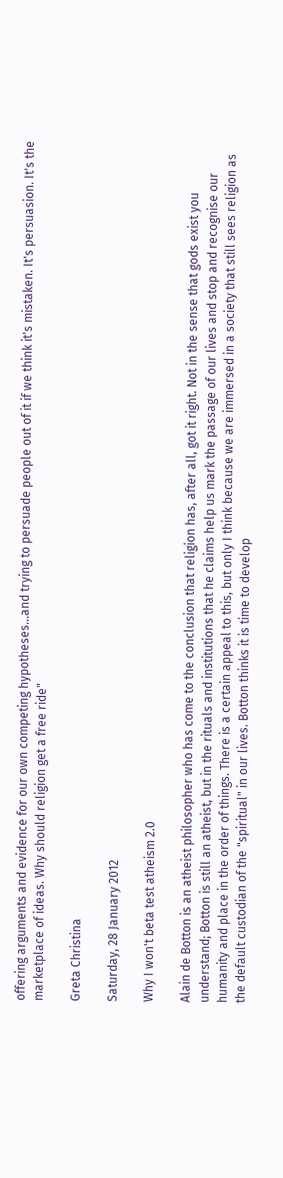offering arguments and evidence for our own competing hypotheses...and trying to persuade people out of it if we think it's mistaken. It's persuasion. It's the marketplace of ideas. Why should religion get a free ride"

Greta Christina

Saturday, 28 January 2012

Why I won't beta test atheism 2.0

Alain de Botton is an atheist philosopher who has come to the conclusion that religion has, after all, got it right. Not in the sense that gods exist you understand; Botton is still an atheist, but in the rituals and institutions that he claims help us mark the passage of our lives and stop and recognise our humanity and place in the order of things. There is a certain appeal to this, but only I think because we are immersed in a society that still sees religion as the default custodian of the "spiritual" in our lives. Botton thinks it is time to develop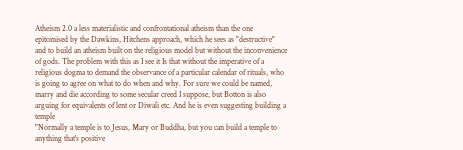Atheism 2.0 a less materialistic and confrontational atheism than the one epitomised by the Dawkins, Hitchens approach, which he sees as "destructive" and to build an atheism built on the religious model but without the inconvenience of gods. The problem with this as I see it Is that without the imperative of a religious dogma to demand the observance of a particular calendar of rituals, who is going to agree on what to do when and why. For sure we could be named, marry and die according to some secular creed I suppose, but Botton is also arguing for equivalents of lent or Diwali etc. And he is even suggesting building a temple
"Normally a temple is to Jesus, Mary or Buddha, but you can build a temple to anything that's positive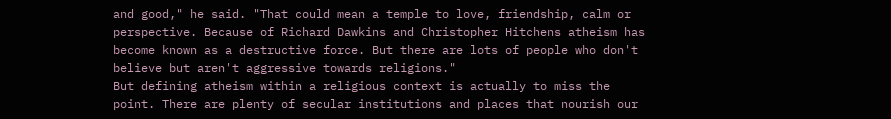and good," he said. "That could mean a temple to love, friendship, calm or perspective. Because of Richard Dawkins and Christopher Hitchens atheism has become known as a destructive force. But there are lots of people who don't believe but aren't aggressive towards religions."
But defining atheism within a religious context is actually to miss the point. There are plenty of secular institutions and places that nourish our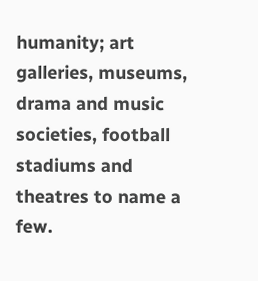humanity; art galleries, museums, drama and music societies, football stadiums and theatres to name a few.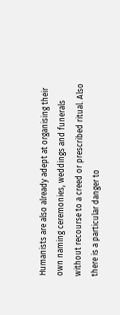Humanists are also already adept at organising their own naming ceremonies, weddings and funerals without recourse to a creed or prescribed ritual. Also there is a particular danger to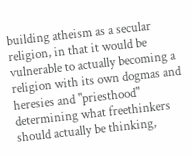building atheism as a secular religion, in that it would be vulnerable to actually becoming a religion with its own dogmas and heresies and "priesthood" determining what freethinkers should actually be thinking,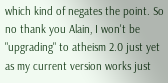which kind of negates the point. So no thank you Alain, I won't be "upgrading" to atheism 2.0 just yet as my current version works just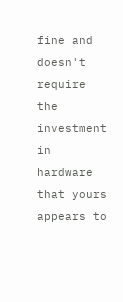fine and doesn't require the investment in hardware that yours appears to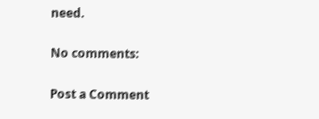need.

No comments:

Post a Comment